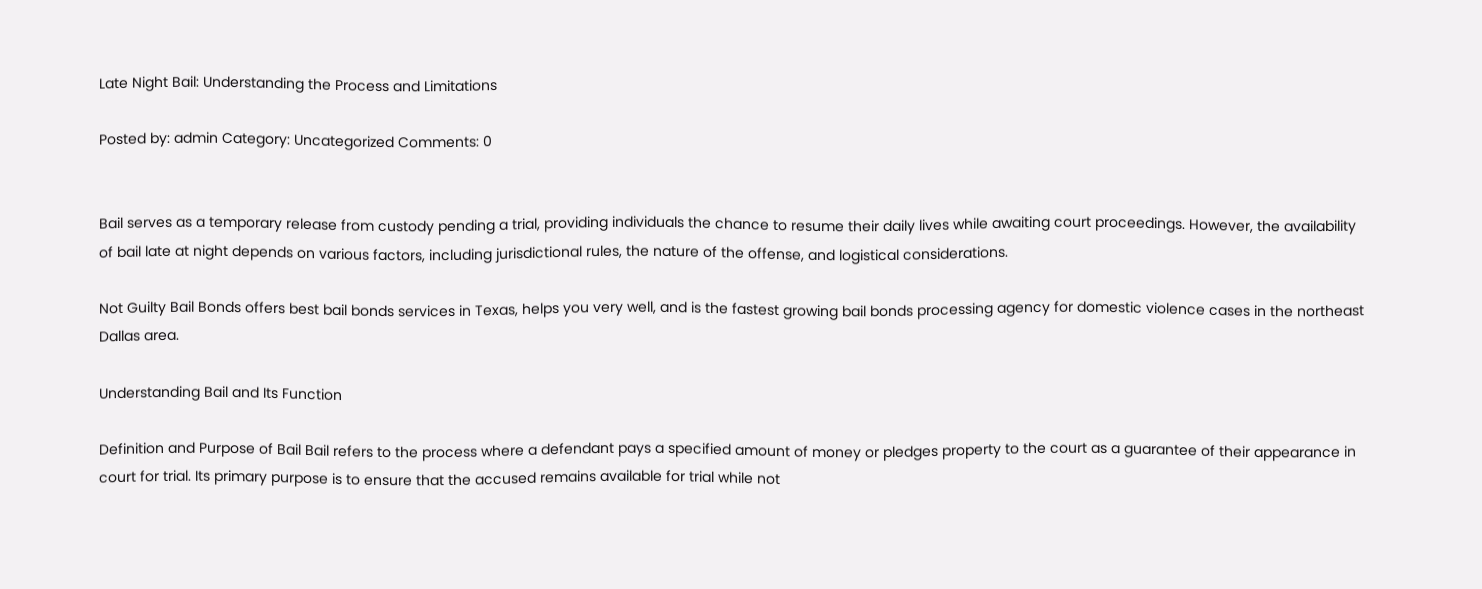Late Night Bail: Understanding the Process and Limitations

Posted by: admin Category: Uncategorized Comments: 0


Bail serves as a temporary release from custody pending a trial, providing individuals the chance to resume their daily lives while awaiting court proceedings. However, the availability of bail late at night depends on various factors, including jurisdictional rules, the nature of the offense, and logistical considerations.

Not Guilty Bail Bonds offers best bail bonds services in Texas, helps you very well, and is the fastest growing bail bonds processing agency for domestic violence cases in the northeast Dallas area.

Understanding Bail and Its Function

Definition and Purpose of Bail Bail refers to the process where a defendant pays a specified amount of money or pledges property to the court as a guarantee of their appearance in court for trial. Its primary purpose is to ensure that the accused remains available for trial while not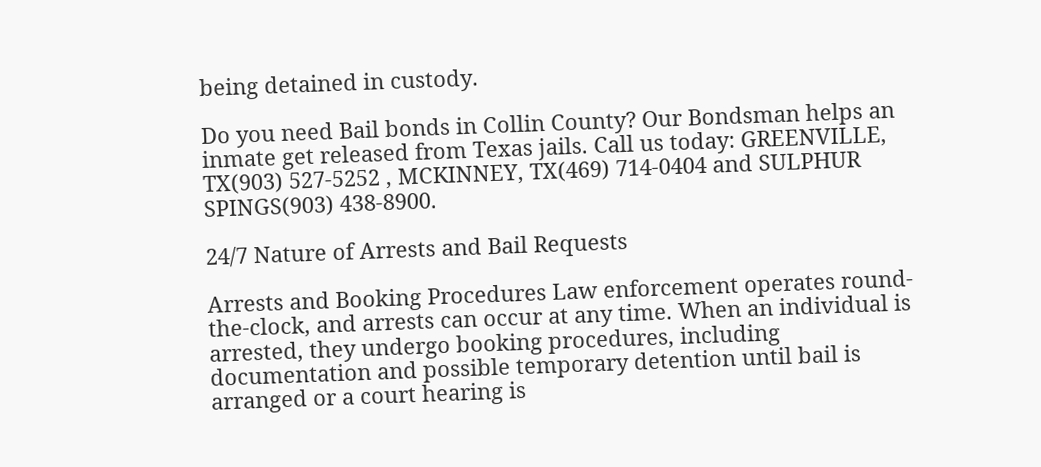being detained in custody.

Do you need Bail bonds in Collin County? Our Bondsman helps an inmate get released from Texas jails. Call us today: GREENVILLE, TX(903) 527-5252 , MCKINNEY, TX(469) 714-0404 and SULPHUR SPINGS(903) 438-8900.

24/7 Nature of Arrests and Bail Requests

Arrests and Booking Procedures Law enforcement operates round-the-clock, and arrests can occur at any time. When an individual is arrested, they undergo booking procedures, including documentation and possible temporary detention until bail is arranged or a court hearing is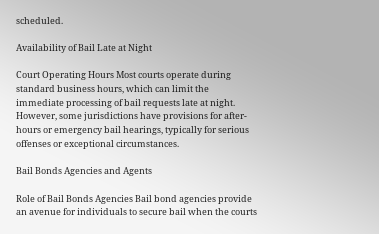scheduled.

Availability of Bail Late at Night

Court Operating Hours Most courts operate during standard business hours, which can limit the immediate processing of bail requests late at night. However, some jurisdictions have provisions for after-hours or emergency bail hearings, typically for serious offenses or exceptional circumstances.

Bail Bonds Agencies and Agents

Role of Bail Bonds Agencies Bail bond agencies provide an avenue for individuals to secure bail when the courts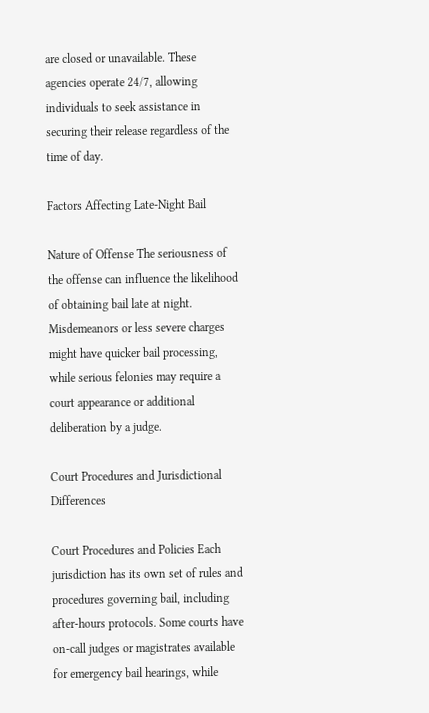are closed or unavailable. These agencies operate 24/7, allowing individuals to seek assistance in securing their release regardless of the time of day.

Factors Affecting Late-Night Bail

Nature of Offense The seriousness of the offense can influence the likelihood of obtaining bail late at night. Misdemeanors or less severe charges might have quicker bail processing, while serious felonies may require a court appearance or additional deliberation by a judge.

Court Procedures and Jurisdictional Differences

Court Procedures and Policies Each jurisdiction has its own set of rules and procedures governing bail, including after-hours protocols. Some courts have on-call judges or magistrates available for emergency bail hearings, while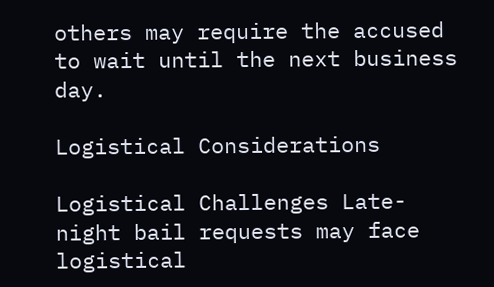others may require the accused to wait until the next business day.

Logistical Considerations

Logistical Challenges Late-night bail requests may face logistical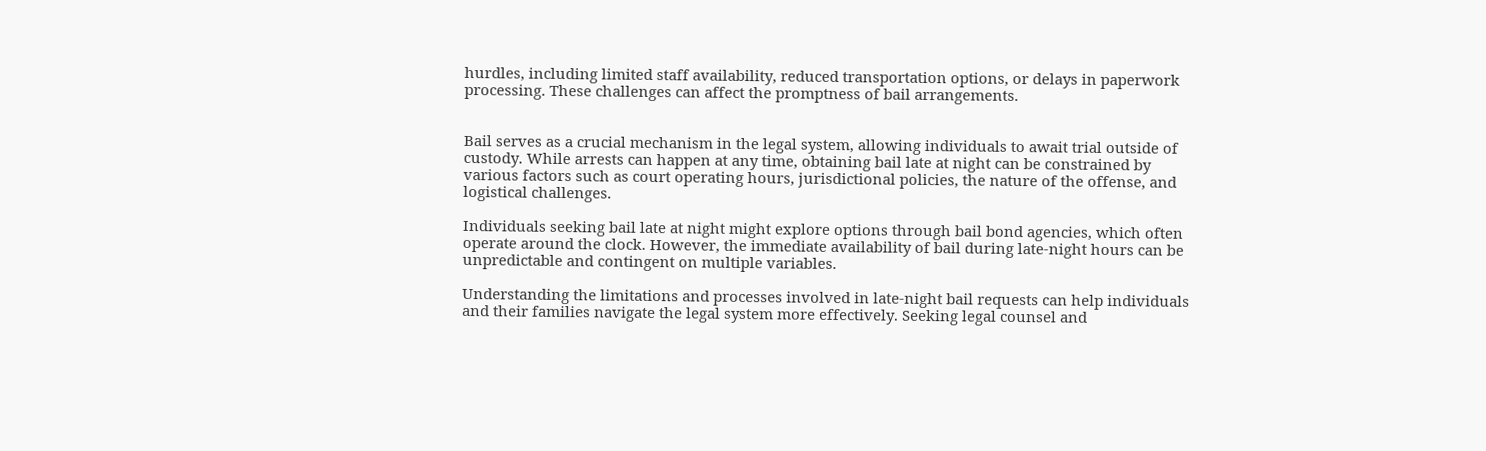hurdles, including limited staff availability, reduced transportation options, or delays in paperwork processing. These challenges can affect the promptness of bail arrangements.


Bail serves as a crucial mechanism in the legal system, allowing individuals to await trial outside of custody. While arrests can happen at any time, obtaining bail late at night can be constrained by various factors such as court operating hours, jurisdictional policies, the nature of the offense, and logistical challenges.

Individuals seeking bail late at night might explore options through bail bond agencies, which often operate around the clock. However, the immediate availability of bail during late-night hours can be unpredictable and contingent on multiple variables.

Understanding the limitations and processes involved in late-night bail requests can help individuals and their families navigate the legal system more effectively. Seeking legal counsel and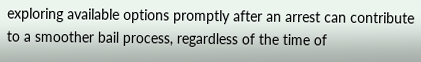exploring available options promptly after an arrest can contribute to a smoother bail process, regardless of the time of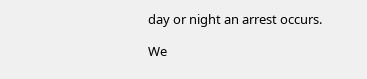day or night an arrest occurs.

We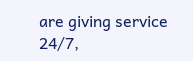are giving service 24/7,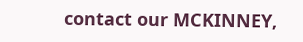contact our MCKINNEY,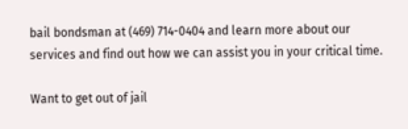bail bondsman at (469) 714-0404 and learn more about our services and find out how we can assist you in your critical time.

Want to get out of jail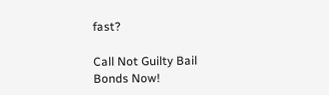fast?

Call Not Guilty Bail Bonds Now!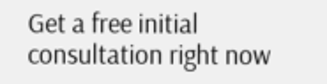Get a free initial consultation right now